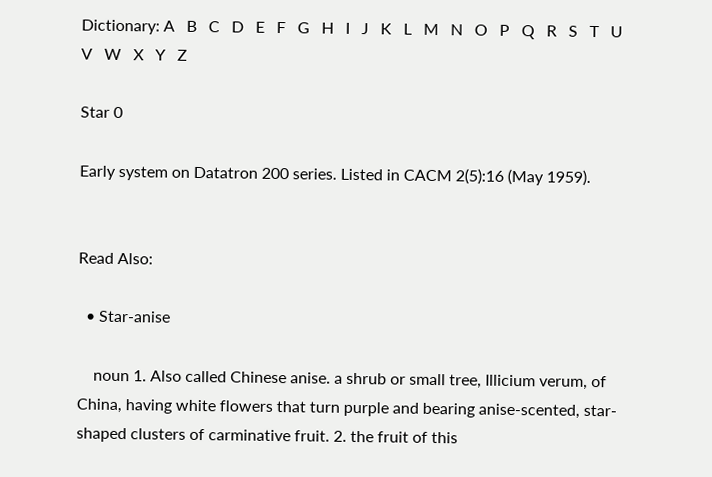Dictionary: A   B   C   D   E   F   G   H   I   J   K   L   M   N   O   P   Q   R   S   T   U   V   W   X   Y   Z

Star 0

Early system on Datatron 200 series. Listed in CACM 2(5):16 (May 1959).


Read Also:

  • Star-anise

    noun 1. Also called Chinese anise. a shrub or small tree, Illicium verum, of China, having white flowers that turn purple and bearing anise-scented, star-shaped clusters of carminative fruit. 2. the fruit of this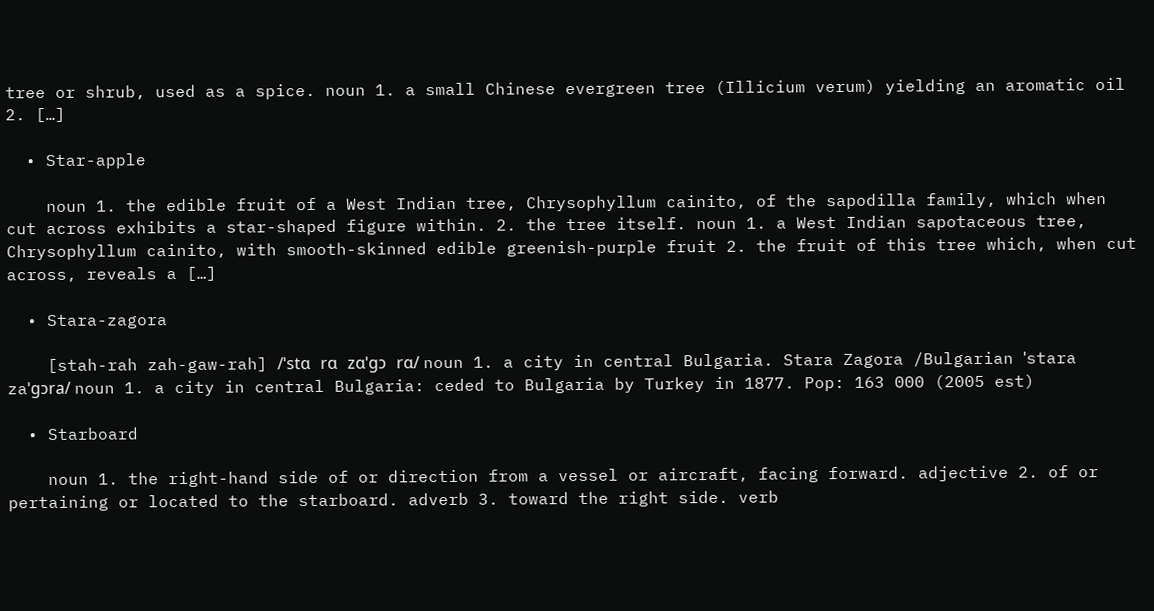tree or shrub, used as a spice. noun 1. a small Chinese evergreen tree (Illicium verum) yielding an aromatic oil 2. […]

  • Star-apple

    noun 1. the edible fruit of a West Indian tree, Chrysophyllum cainito, of the sapodilla family, which when cut across exhibits a star-shaped figure within. 2. the tree itself. noun 1. a West Indian sapotaceous tree, Chrysophyllum cainito, with smooth-skinned edible greenish-purple fruit 2. the fruit of this tree which, when cut across, reveals a […]

  • Stara-zagora

    [stah-rah zah-gaw-rah] /ˈstɑ rɑ zɑˈgɔ rɑ/ noun 1. a city in central Bulgaria. Stara Zagora /Bulgarian ˈstara zaˈɡɔra/ noun 1. a city in central Bulgaria: ceded to Bulgaria by Turkey in 1877. Pop: 163 000 (2005 est)

  • Starboard

    noun 1. the right-hand side of or direction from a vessel or aircraft, facing forward. adjective 2. of or pertaining or located to the starboard. adverb 3. toward the right side. verb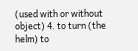(used with or without object) 4. to turn (the helm) to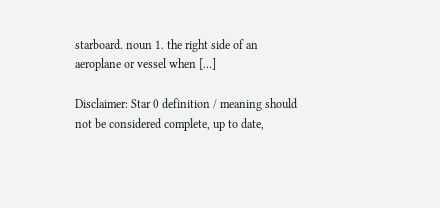starboard. noun 1. the right side of an aeroplane or vessel when […]

Disclaimer: Star 0 definition / meaning should not be considered complete, up to date,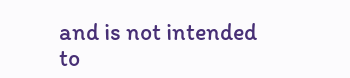and is not intended to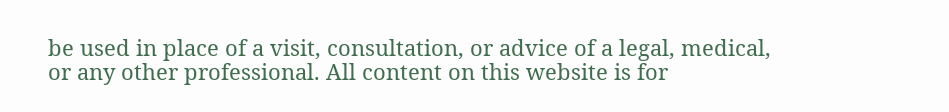be used in place of a visit, consultation, or advice of a legal, medical, or any other professional. All content on this website is for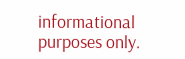informational purposes only.